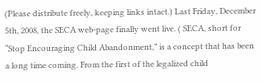(Please distribute freely, keeping links intact.) Last Friday, December 5th, 2008, the SECA web-page finally went live. ( SECA, short for “Stop Encouraging Child Abandonment,” is a concept that has been a long time coming. From the first of the legalized child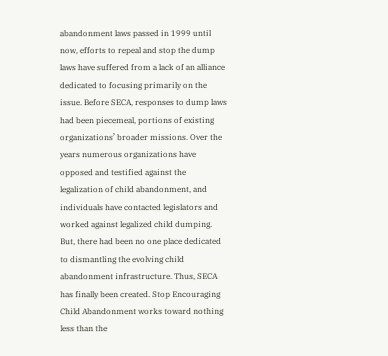abandonment laws passed in 1999 until now, efforts to repeal and stop the dump laws have suffered from a lack of an alliance dedicated to focusing primarily on the issue. Before SECA, responses to dump laws had been piecemeal, portions of existing organizations’ broader missions. Over the years numerous organizations have opposed and testified against the legalization of child abandonment, and individuals have contacted legislators and worked against legalized child dumping. But, there had been no one place dedicated to dismantling the evolving child abandonment infrastructure. Thus, SECA has finally been created. Stop Encouraging Child Abandonment works toward nothing less than the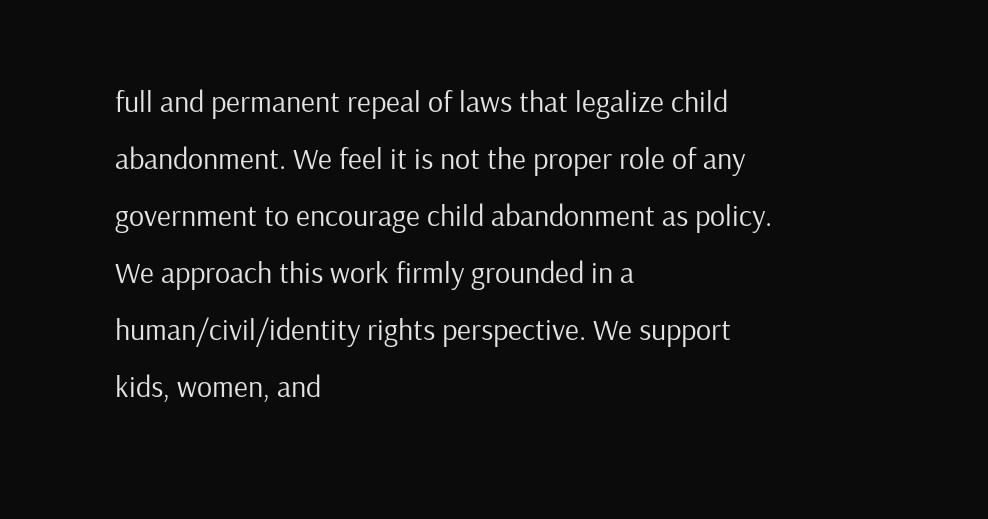full and permanent repeal of laws that legalize child abandonment. We feel it is not the proper role of any government to encourage child abandonment as policy. We approach this work firmly grounded in a human/civil/identity rights perspective. We support kids, women, and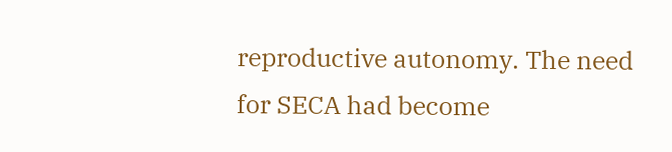reproductive autonomy. The need for SECA had become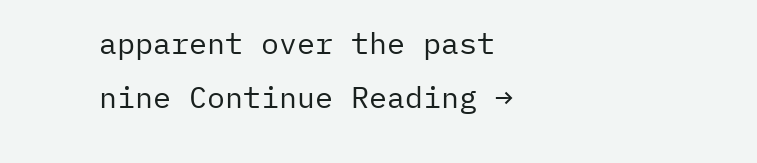apparent over the past nine Continue Reading →